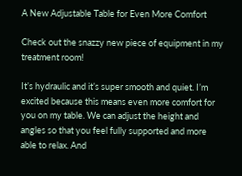A New Adjustable Table for Even More Comfort

Check out the snazzy new piece of equipment in my treatment room!

It’s hydraulic and it’s super smooth and quiet. I’m excited because this means even more comfort for you on my table. We can adjust the height and angles so that you feel fully supported and more able to relax. And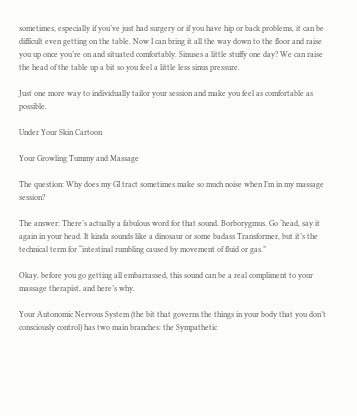sometimes, especially if you’ve just had surgery or if you have hip or back problems, it can be difficult even getting on the table. Now I can bring it all the way down to the floor and raise you up once you’re on and situated comfortably. Sinuses a little stuffy one day? We can raise the head of the table up a bit so you feel a little less sinus pressure.

Just one more way to individually tailor your session and make you feel as comfortable as possible.

Under Your Skin Cartoon

Your Growling Tummy and Massage

The question: Why does my GI tract sometimes make so much noise when I’m in my massage session?

The answer: There’s actually a fabulous word for that sound. Borborygmus. Go ‘head, say it again in your head. It kinda sounds like a dinosaur or some badass Transformer, but it’s the technical term for “intestinal rumbling caused by movement of fluid or gas.”

Okay, before you go getting all embarrassed, this sound can be a real compliment to your massage therapist, and here’s why.

Your Autonomic Nervous System (the bit that governs the things in your body that you don’t consciously control) has two main branches: the Sympathetic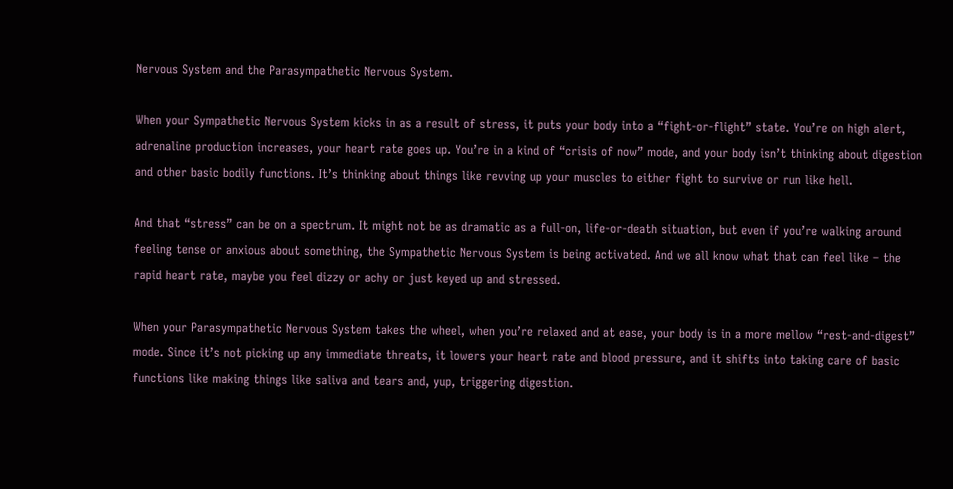Nervous System and the Parasympathetic Nervous System.

When your Sympathetic Nervous System kicks in as a result of stress, it puts your body into a “fight-or-flight” state. You’re on high alert, adrenaline production increases, your heart rate goes up. You’re in a kind of “crisis of now” mode, and your body isn’t thinking about digestion and other basic bodily functions. It’s thinking about things like revving up your muscles to either fight to survive or run like hell.

And that “stress” can be on a spectrum. It might not be as dramatic as a full-on, life-or-death situation, but even if you’re walking around feeling tense or anxious about something, the Sympathetic Nervous System is being activated. And we all know what that can feel like – the rapid heart rate, maybe you feel dizzy or achy or just keyed up and stressed.

When your Parasympathetic Nervous System takes the wheel, when you’re relaxed and at ease, your body is in a more mellow “rest-and-digest” mode. Since it’s not picking up any immediate threats, it lowers your heart rate and blood pressure, and it shifts into taking care of basic functions like making things like saliva and tears and, yup, triggering digestion.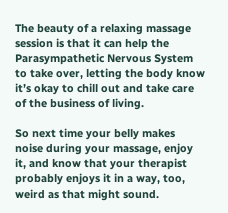The beauty of a relaxing massage session is that it can help the Parasympathetic Nervous System to take over, letting the body know it’s okay to chill out and take care of the business of living.

So next time your belly makes noise during your massage, enjoy it, and know that your therapist probably enjoys it in a way, too, weird as that might sound.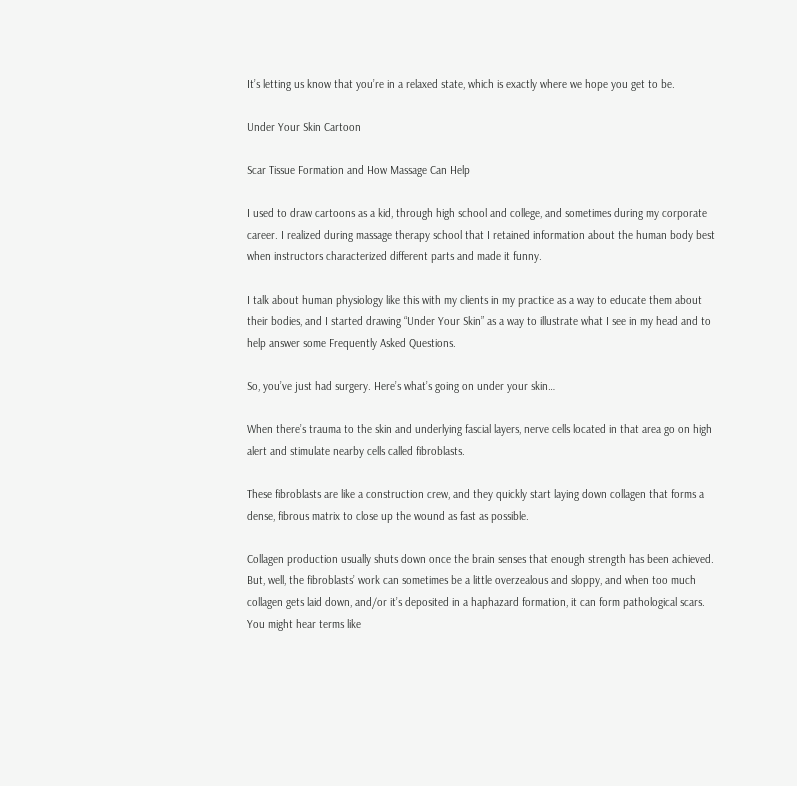It’s letting us know that you’re in a relaxed state, which is exactly where we hope you get to be.

Under Your Skin Cartoon

Scar Tissue Formation and How Massage Can Help

I used to draw cartoons as a kid, through high school and college, and sometimes during my corporate career. I realized during massage therapy school that I retained information about the human body best when instructors characterized different parts and made it funny.

I talk about human physiology like this with my clients in my practice as a way to educate them about their bodies, and I started drawing “Under Your Skin” as a way to illustrate what I see in my head and to help answer some Frequently Asked Questions.

So, you’ve just had surgery. Here’s what’s going on under your skin…

When there’s trauma to the skin and underlying fascial layers, nerve cells located in that area go on high alert and stimulate nearby cells called fibroblasts.

These fibroblasts are like a construction crew, and they quickly start laying down collagen that forms a dense, fibrous matrix to close up the wound as fast as possible.

Collagen production usually shuts down once the brain senses that enough strength has been achieved. But, well, the fibroblasts’ work can sometimes be a little overzealous and sloppy, and when too much collagen gets laid down, and/or it’s deposited in a haphazard formation, it can form pathological scars. You might hear terms like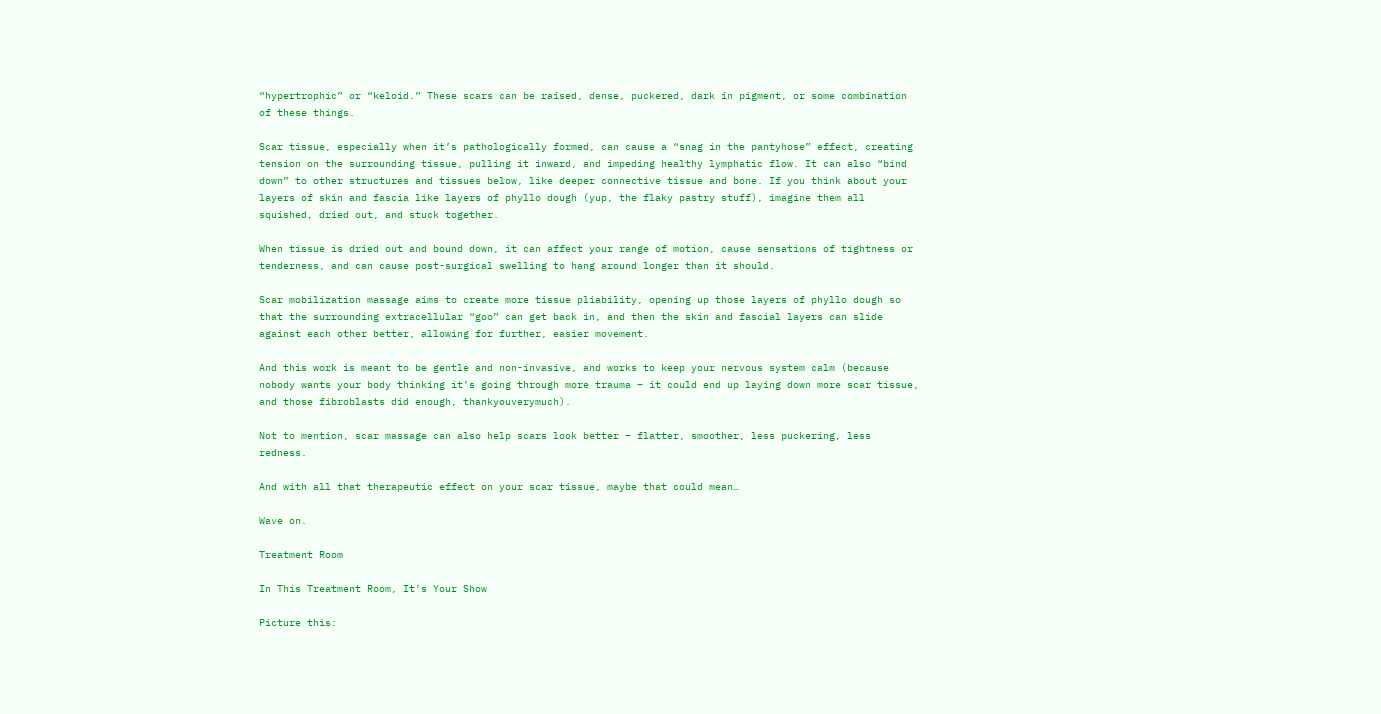“hypertrophic” or “keloid.” These scars can be raised, dense, puckered, dark in pigment, or some combination of these things.

Scar tissue, especially when it’s pathologically formed, can cause a “snag in the pantyhose” effect, creating tension on the surrounding tissue, pulling it inward, and impeding healthy lymphatic flow. It can also “bind down” to other structures and tissues below, like deeper connective tissue and bone. If you think about your layers of skin and fascia like layers of phyllo dough (yup, the flaky pastry stuff), imagine them all squished, dried out, and stuck together.

When tissue is dried out and bound down, it can affect your range of motion, cause sensations of tightness or tenderness, and can cause post-surgical swelling to hang around longer than it should.

Scar mobilization massage aims to create more tissue pliability, opening up those layers of phyllo dough so that the surrounding extracellular “goo” can get back in, and then the skin and fascial layers can slide against each other better, allowing for further, easier movement.

And this work is meant to be gentle and non-invasive, and works to keep your nervous system calm (because nobody wants your body thinking it’s going through more trauma – it could end up laying down more scar tissue, and those fibroblasts did enough, thankyouverymuch).

Not to mention, scar massage can also help scars look better – flatter, smoother, less puckering, less redness.

And with all that therapeutic effect on your scar tissue, maybe that could mean…

Wave on.

Treatment Room

In This Treatment Room, It’s Your Show

Picture this: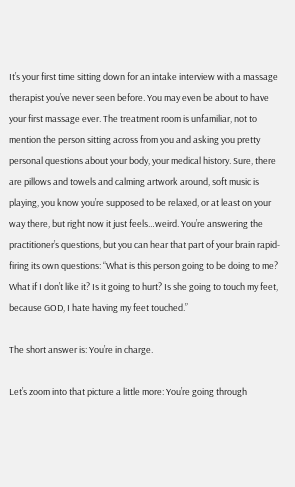It’s your first time sitting down for an intake interview with a massage therapist you’ve never seen before. You may even be about to have your first massage ever. The treatment room is unfamiliar, not to mention the person sitting across from you and asking you pretty personal questions about your body, your medical history. Sure, there are pillows and towels and calming artwork around, soft music is playing, you know you’re supposed to be relaxed, or at least on your way there, but right now it just feels…weird. You’re answering the practitioner’s questions, but you can hear that part of your brain rapid-firing its own questions: “What is this person going to be doing to me? What if I don’t like it? Is it going to hurt? Is she going to touch my feet, because GOD, I hate having my feet touched.”

The short answer is: You’re in charge.

Let’s zoom into that picture a little more: You’re going through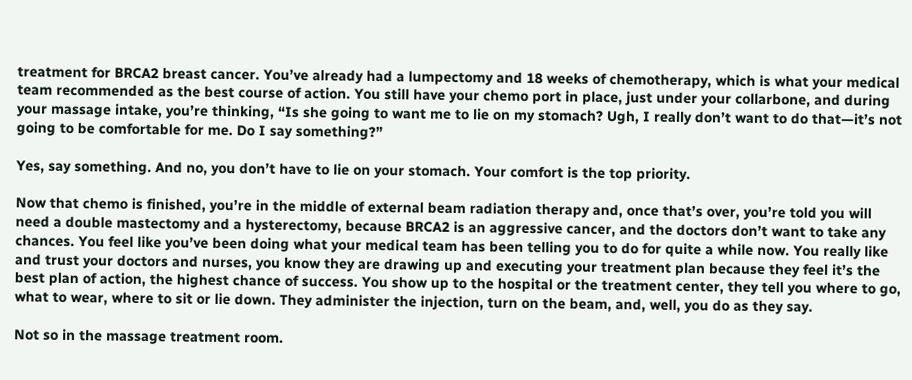treatment for BRCA2 breast cancer. You’ve already had a lumpectomy and 18 weeks of chemotherapy, which is what your medical team recommended as the best course of action. You still have your chemo port in place, just under your collarbone, and during your massage intake, you’re thinking, “Is she going to want me to lie on my stomach? Ugh, I really don’t want to do that—it’s not going to be comfortable for me. Do I say something?”

Yes, say something. And no, you don’t have to lie on your stomach. Your comfort is the top priority.

Now that chemo is finished, you’re in the middle of external beam radiation therapy and, once that’s over, you’re told you will need a double mastectomy and a hysterectomy, because BRCA2 is an aggressive cancer, and the doctors don’t want to take any chances. You feel like you’ve been doing what your medical team has been telling you to do for quite a while now. You really like and trust your doctors and nurses, you know they are drawing up and executing your treatment plan because they feel it’s the best plan of action, the highest chance of success. You show up to the hospital or the treatment center, they tell you where to go, what to wear, where to sit or lie down. They administer the injection, turn on the beam, and, well, you do as they say.

Not so in the massage treatment room.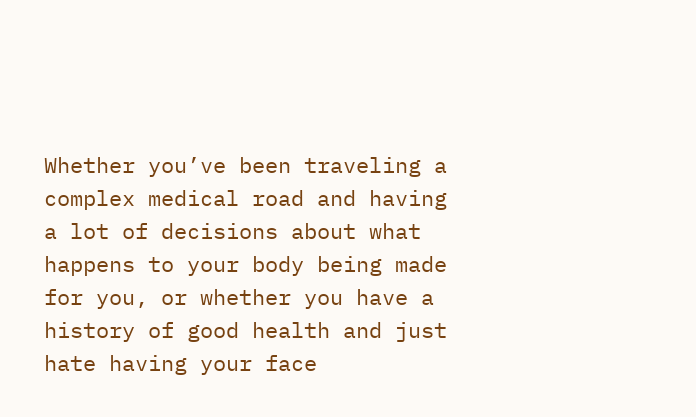Whether you’ve been traveling a complex medical road and having a lot of decisions about what happens to your body being made for you, or whether you have a history of good health and just hate having your face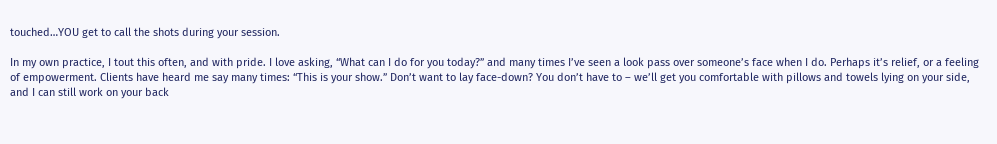touched…YOU get to call the shots during your session.

In my own practice, I tout this often, and with pride. I love asking, “What can I do for you today?” and many times I’ve seen a look pass over someone’s face when I do. Perhaps it’s relief, or a feeling of empowerment. Clients have heard me say many times: “This is your show.” Don’t want to lay face-down? You don’t have to – we’ll get you comfortable with pillows and towels lying on your side, and I can still work on your back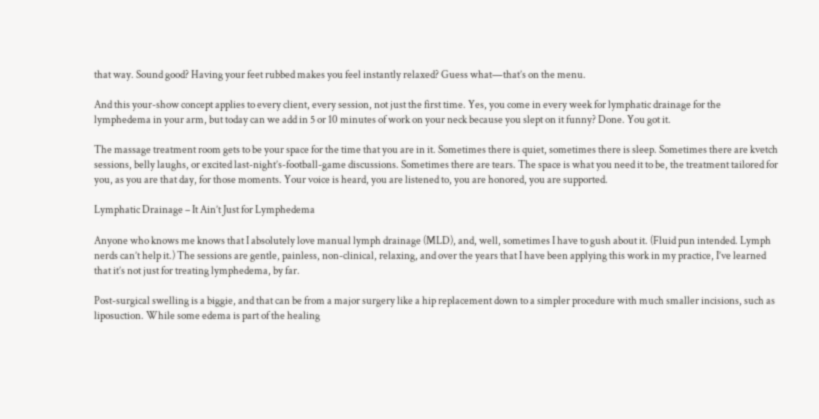that way. Sound good? Having your feet rubbed makes you feel instantly relaxed? Guess what—that’s on the menu.

And this your-show concept applies to every client, every session, not just the first time. Yes, you come in every week for lymphatic drainage for the lymphedema in your arm, but today can we add in 5 or 10 minutes of work on your neck because you slept on it funny? Done. You got it.

The massage treatment room gets to be your space for the time that you are in it. Sometimes there is quiet, sometimes there is sleep. Sometimes there are kvetch sessions, belly laughs, or excited last-night’s-football-game discussions. Sometimes there are tears. The space is what you need it to be, the treatment tailored for you, as you are that day, for those moments. Your voice is heard, you are listened to, you are honored, you are supported.

Lymphatic Drainage – It Ain’t Just for Lymphedema

Anyone who knows me knows that I absolutely love manual lymph drainage (MLD), and, well, sometimes I have to gush about it. (Fluid pun intended. Lymph nerds can’t help it.) The sessions are gentle, painless, non-clinical, relaxing, and over the years that I have been applying this work in my practice, I’ve learned that it’s not just for treating lymphedema, by far.

Post-surgical swelling is a biggie, and that can be from a major surgery like a hip replacement down to a simpler procedure with much smaller incisions, such as liposuction. While some edema is part of the healing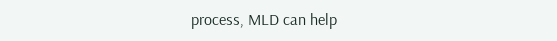process, MLD can help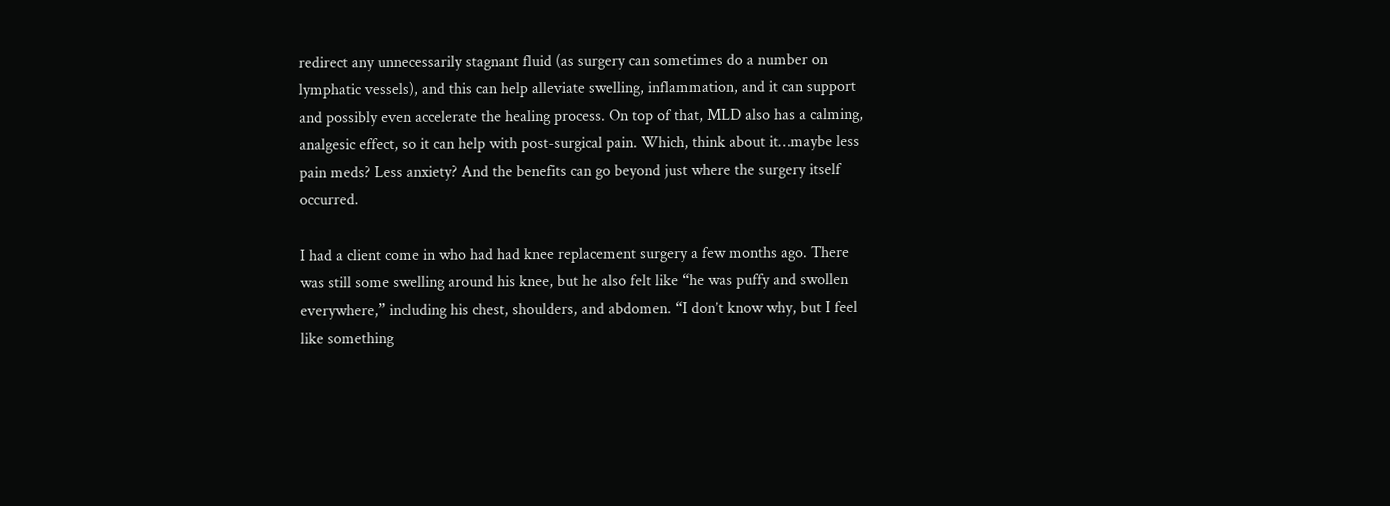redirect any unnecessarily stagnant fluid (as surgery can sometimes do a number on lymphatic vessels), and this can help alleviate swelling, inflammation, and it can support and possibly even accelerate the healing process. On top of that, MLD also has a calming, analgesic effect, so it can help with post-surgical pain. Which, think about it…maybe less pain meds? Less anxiety? And the benefits can go beyond just where the surgery itself occurred.

I had a client come in who had had knee replacement surgery a few months ago. There was still some swelling around his knee, but he also felt like “he was puffy and swollen everywhere,” including his chest, shoulders, and abdomen. “I don’t know why, but I feel like something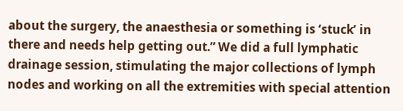about the surgery, the anaesthesia or something is ‘stuck’ in there and needs help getting out.” We did a full lymphatic drainage session, stimulating the major collections of lymph nodes and working on all the extremities with special attention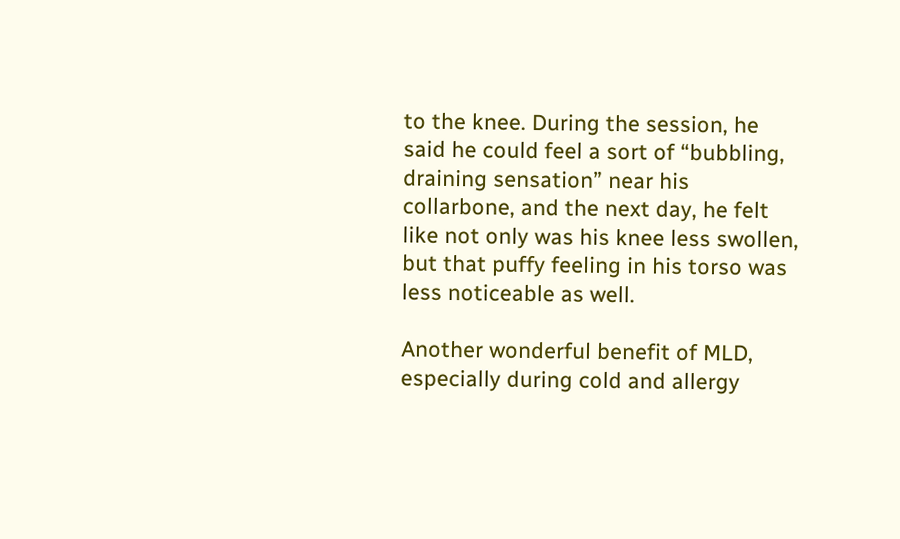to the knee. During the session, he said he could feel a sort of “bubbling, draining sensation” near his collarbone, and the next day, he felt like not only was his knee less swollen, but that puffy feeling in his torso was less noticeable as well.

Another wonderful benefit of MLD, especially during cold and allergy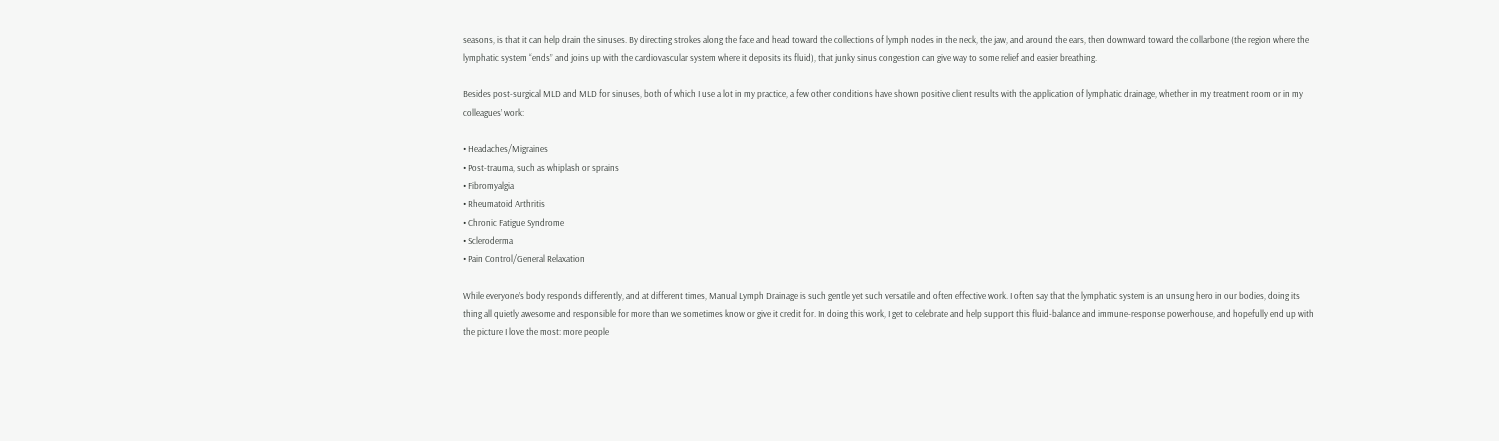seasons, is that it can help drain the sinuses. By directing strokes along the face and head toward the collections of lymph nodes in the neck, the jaw, and around the ears, then downward toward the collarbone (the region where the lymphatic system “ends” and joins up with the cardiovascular system where it deposits its fluid), that junky sinus congestion can give way to some relief and easier breathing.

Besides post-surgical MLD and MLD for sinuses, both of which I use a lot in my practice, a few other conditions have shown positive client results with the application of lymphatic drainage, whether in my treatment room or in my colleagues’ work:

• Headaches/Migraines
• Post-trauma, such as whiplash or sprains
• Fibromyalgia
• Rheumatoid Arthritis
• Chronic Fatigue Syndrome
• Scleroderma
• Pain Control/General Relaxation

While everyone’s body responds differently, and at different times, Manual Lymph Drainage is such gentle yet such versatile and often effective work. I often say that the lymphatic system is an unsung hero in our bodies, doing its thing all quietly awesome and responsible for more than we sometimes know or give it credit for. In doing this work, I get to celebrate and help support this fluid-balance and immune-response powerhouse, and hopefully end up with the picture I love the most: more people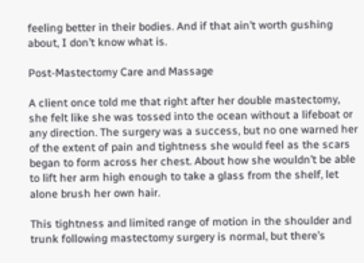feeling better in their bodies. And if that ain’t worth gushing about, I don’t know what is.

Post-Mastectomy Care and Massage

A client once told me that right after her double mastectomy, she felt like she was tossed into the ocean without a lifeboat or any direction. The surgery was a success, but no one warned her of the extent of pain and tightness she would feel as the scars began to form across her chest. About how she wouldn’t be able to lift her arm high enough to take a glass from the shelf, let alone brush her own hair.

This tightness and limited range of motion in the shoulder and trunk following mastectomy surgery is normal, but there’s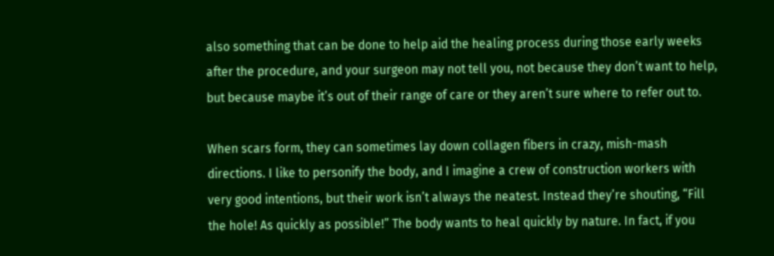also something that can be done to help aid the healing process during those early weeks after the procedure, and your surgeon may not tell you, not because they don’t want to help, but because maybe it’s out of their range of care or they aren’t sure where to refer out to.

When scars form, they can sometimes lay down collagen fibers in crazy, mish-mash directions. I like to personify the body, and I imagine a crew of construction workers with very good intentions, but their work isn’t always the neatest. Instead they’re shouting, “Fill the hole! As quickly as possible!” The body wants to heal quickly by nature. In fact, if you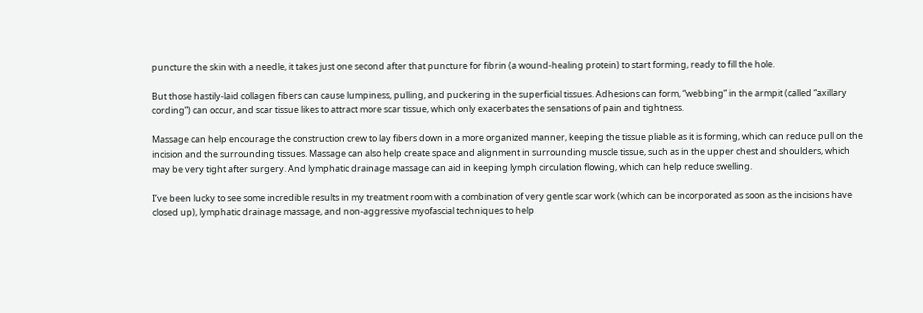puncture the skin with a needle, it takes just one second after that puncture for fibrin (a wound-healing protein) to start forming, ready to fill the hole.

But those hastily-laid collagen fibers can cause lumpiness, pulling, and puckering in the superficial tissues. Adhesions can form, “webbing” in the armpit (called “axillary cording”) can occur, and scar tissue likes to attract more scar tissue, which only exacerbates the sensations of pain and tightness.

Massage can help encourage the construction crew to lay fibers down in a more organized manner, keeping the tissue pliable as it is forming, which can reduce pull on the incision and the surrounding tissues. Massage can also help create space and alignment in surrounding muscle tissue, such as in the upper chest and shoulders, which may be very tight after surgery. And lymphatic drainage massage can aid in keeping lymph circulation flowing, which can help reduce swelling.

I’ve been lucky to see some incredible results in my treatment room with a combination of very gentle scar work (which can be incorporated as soon as the incisions have closed up), lymphatic drainage massage, and non-aggressive myofascial techniques to help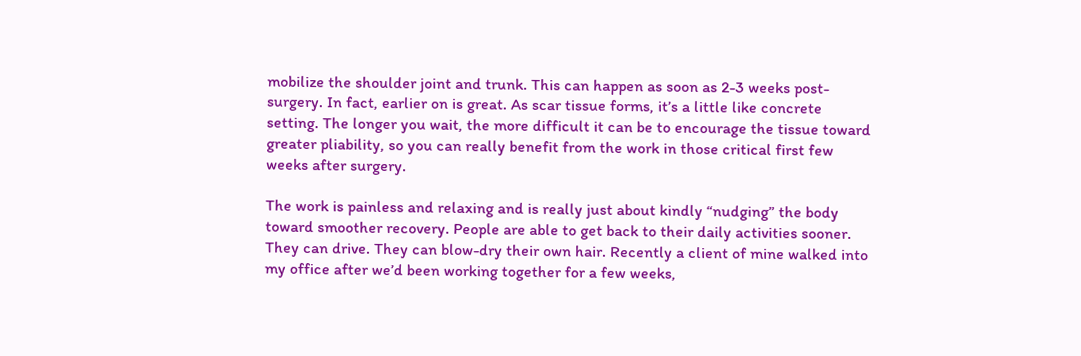mobilize the shoulder joint and trunk. This can happen as soon as 2-3 weeks post-surgery. In fact, earlier on is great. As scar tissue forms, it’s a little like concrete setting. The longer you wait, the more difficult it can be to encourage the tissue toward greater pliability, so you can really benefit from the work in those critical first few weeks after surgery.

The work is painless and relaxing and is really just about kindly “nudging” the body toward smoother recovery. People are able to get back to their daily activities sooner. They can drive. They can blow-dry their own hair. Recently a client of mine walked into my office after we’d been working together for a few weeks,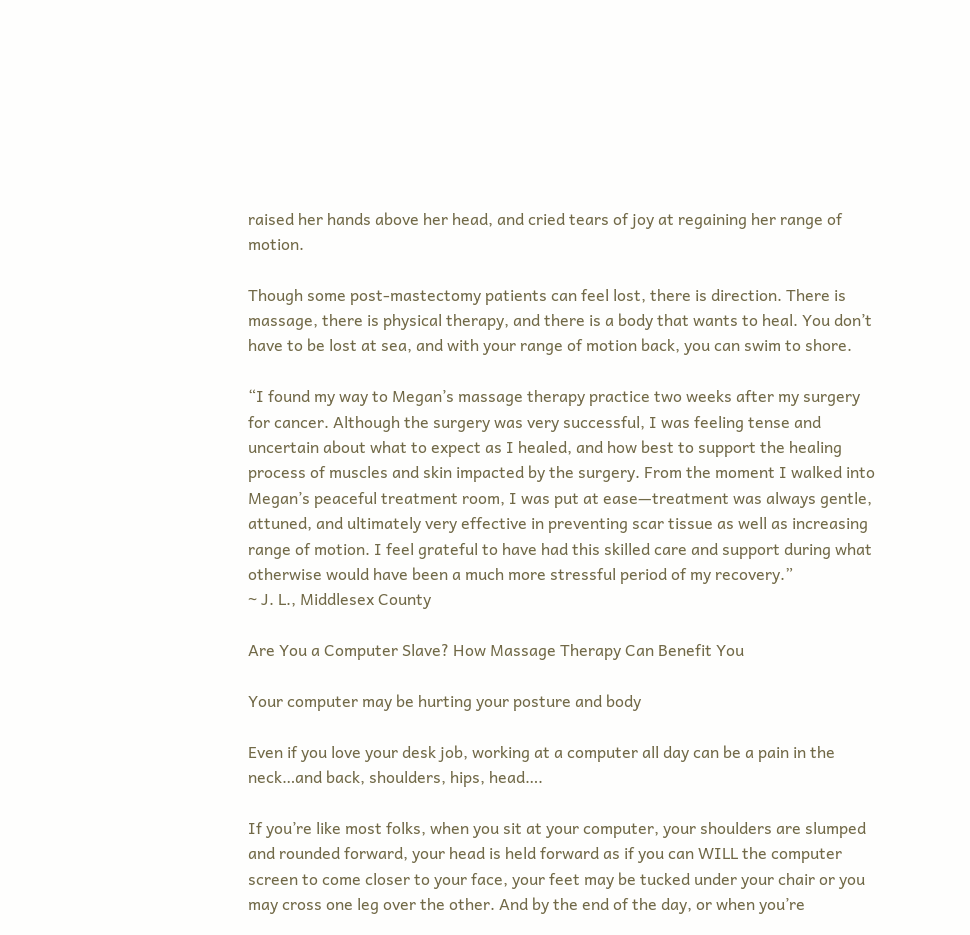raised her hands above her head, and cried tears of joy at regaining her range of motion.

Though some post-mastectomy patients can feel lost, there is direction. There is massage, there is physical therapy, and there is a body that wants to heal. You don’t have to be lost at sea, and with your range of motion back, you can swim to shore.

“I found my way to Megan’s massage therapy practice two weeks after my surgery for cancer. Although the surgery was very successful, I was feeling tense and uncertain about what to expect as I healed, and how best to support the healing process of muscles and skin impacted by the surgery. From the moment I walked into Megan’s peaceful treatment room, I was put at ease—treatment was always gentle, attuned, and ultimately very effective in preventing scar tissue as well as increasing range of motion. I feel grateful to have had this skilled care and support during what otherwise would have been a much more stressful period of my recovery.”
~ J. L., Middlesex County

Are You a Computer Slave? How Massage Therapy Can Benefit You

Your computer may be hurting your posture and body

Even if you love your desk job, working at a computer all day can be a pain in the neck…and back, shoulders, hips, head….

If you’re like most folks, when you sit at your computer, your shoulders are slumped and rounded forward, your head is held forward as if you can WILL the computer screen to come closer to your face, your feet may be tucked under your chair or you may cross one leg over the other. And by the end of the day, or when you’re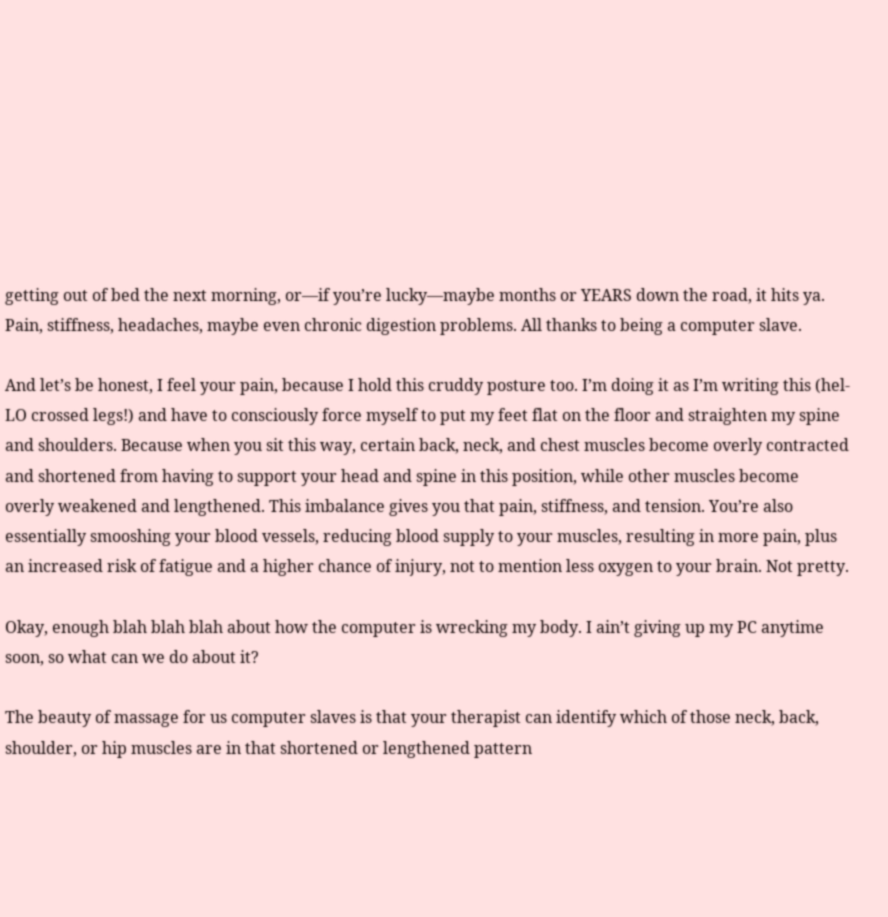getting out of bed the next morning, or—if you’re lucky—maybe months or YEARS down the road, it hits ya. Pain, stiffness, headaches, maybe even chronic digestion problems. All thanks to being a computer slave.

And let’s be honest, I feel your pain, because I hold this cruddy posture too. I’m doing it as I’m writing this (hel-LO crossed legs!) and have to consciously force myself to put my feet flat on the floor and straighten my spine and shoulders. Because when you sit this way, certain back, neck, and chest muscles become overly contracted and shortened from having to support your head and spine in this position, while other muscles become overly weakened and lengthened. This imbalance gives you that pain, stiffness, and tension. You’re also essentially smooshing your blood vessels, reducing blood supply to your muscles, resulting in more pain, plus an increased risk of fatigue and a higher chance of injury, not to mention less oxygen to your brain. Not pretty.

Okay, enough blah blah blah about how the computer is wrecking my body. I ain’t giving up my PC anytime soon, so what can we do about it?

The beauty of massage for us computer slaves is that your therapist can identify which of those neck, back, shoulder, or hip muscles are in that shortened or lengthened pattern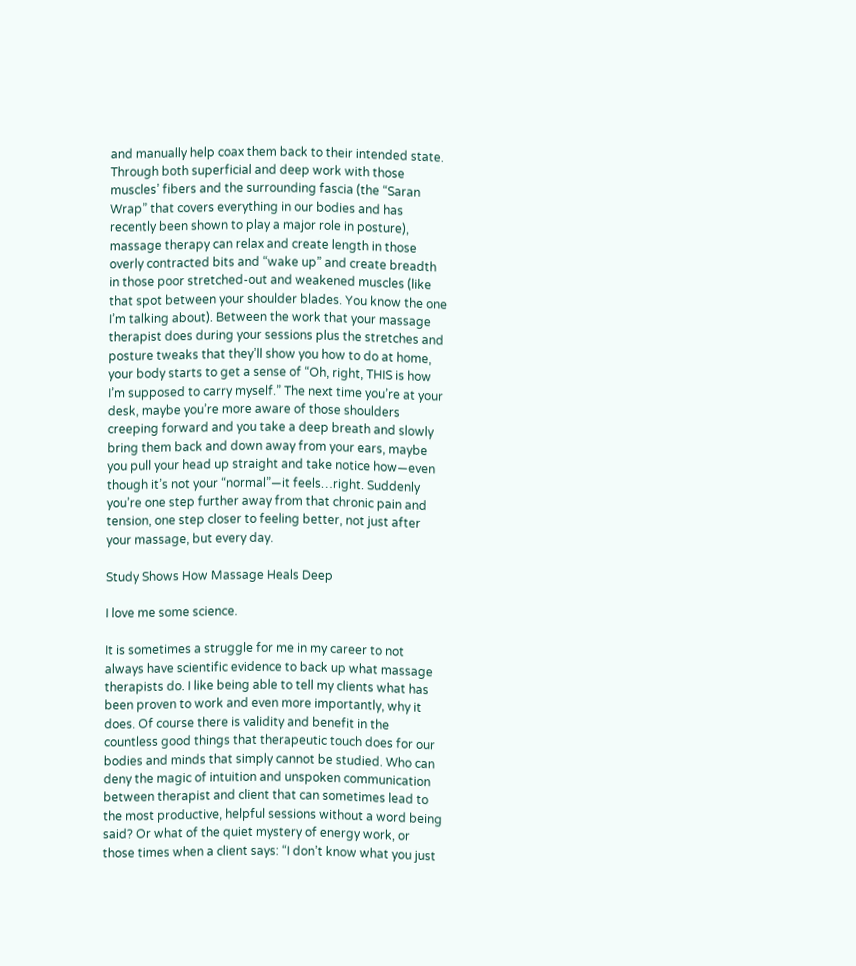and manually help coax them back to their intended state. Through both superficial and deep work with those muscles’ fibers and the surrounding fascia (the “Saran Wrap” that covers everything in our bodies and has recently been shown to play a major role in posture), massage therapy can relax and create length in those overly contracted bits and “wake up” and create breadth in those poor stretched-out and weakened muscles (like that spot between your shoulder blades. You know the one I’m talking about). Between the work that your massage therapist does during your sessions plus the stretches and posture tweaks that they’ll show you how to do at home, your body starts to get a sense of “Oh, right, THIS is how I’m supposed to carry myself.” The next time you’re at your desk, maybe you’re more aware of those shoulders creeping forward and you take a deep breath and slowly bring them back and down away from your ears, maybe you pull your head up straight and take notice how—even though it’s not your “normal”—it feels…right. Suddenly you’re one step further away from that chronic pain and tension, one step closer to feeling better, not just after your massage, but every day.

Study Shows How Massage Heals Deep

I love me some science.

It is sometimes a struggle for me in my career to not always have scientific evidence to back up what massage therapists do. I like being able to tell my clients what has been proven to work and even more importantly, why it does. Of course there is validity and benefit in the countless good things that therapeutic touch does for our bodies and minds that simply cannot be studied. Who can deny the magic of intuition and unspoken communication between therapist and client that can sometimes lead to the most productive, helpful sessions without a word being said? Or what of the quiet mystery of energy work, or those times when a client says: “I don’t know what you just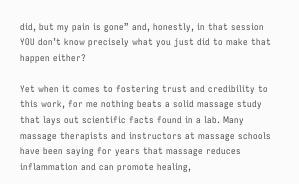did, but my pain is gone” and, honestly, in that session YOU don’t know precisely what you just did to make that happen either?

Yet when it comes to fostering trust and credibility to this work, for me nothing beats a solid massage study that lays out scientific facts found in a lab. Many massage therapists and instructors at massage schools have been saying for years that massage reduces inflammation and can promote healing,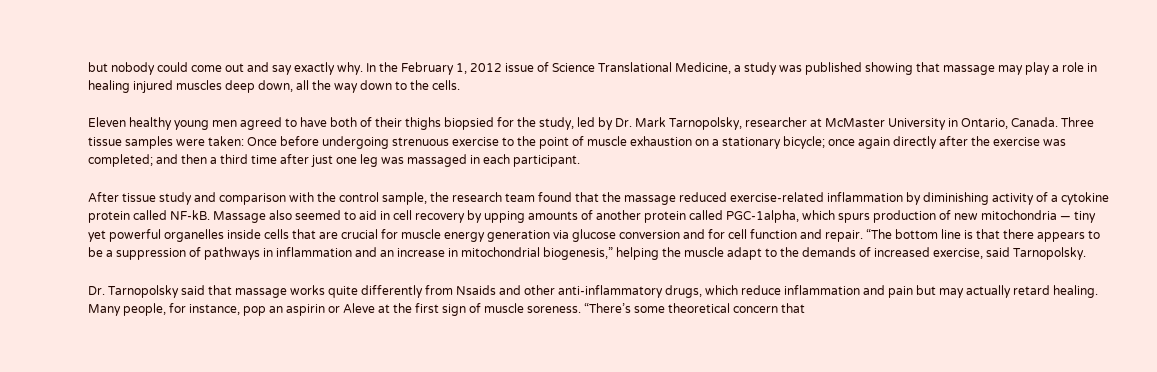but nobody could come out and say exactly why. In the February 1, 2012 issue of Science Translational Medicine, a study was published showing that massage may play a role in healing injured muscles deep down, all the way down to the cells.

Eleven healthy young men agreed to have both of their thighs biopsied for the study, led by Dr. Mark Tarnopolsky, researcher at McMaster University in Ontario, Canada. Three tissue samples were taken: Once before undergoing strenuous exercise to the point of muscle exhaustion on a stationary bicycle; once again directly after the exercise was completed; and then a third time after just one leg was massaged in each participant.

After tissue study and comparison with the control sample, the research team found that the massage reduced exercise-related inflammation by diminishing activity of a cytokine protein called NF-kB. Massage also seemed to aid in cell recovery by upping amounts of another protein called PGC-1alpha, which spurs production of new mitochondria — tiny yet powerful organelles inside cells that are crucial for muscle energy generation via glucose conversion and for cell function and repair. “The bottom line is that there appears to be a suppression of pathways in inflammation and an increase in mitochondrial biogenesis,” helping the muscle adapt to the demands of increased exercise, said Tarnopolsky.

Dr. Tarnopolsky said that massage works quite differently from Nsaids and other anti-inflammatory drugs, which reduce inflammation and pain but may actually retard healing. Many people, for instance, pop an aspirin or Aleve at the first sign of muscle soreness. “There’s some theoretical concern that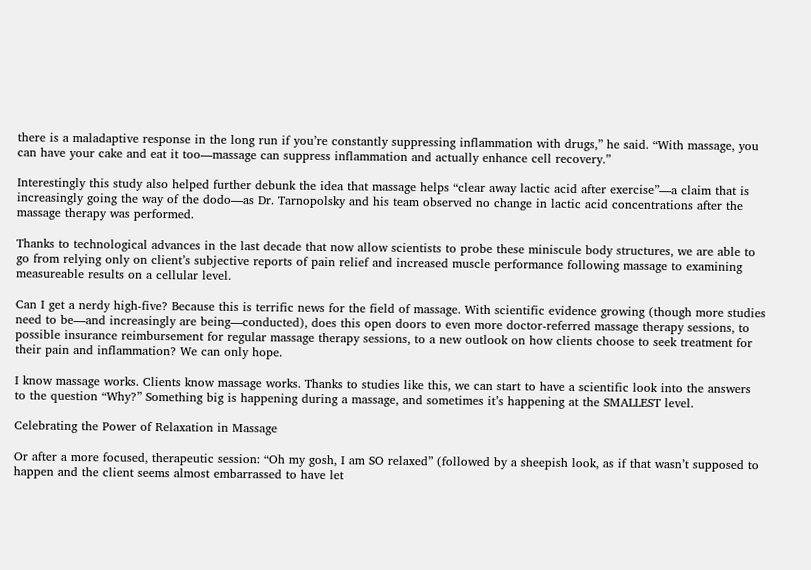there is a maladaptive response in the long run if you’re constantly suppressing inflammation with drugs,” he said. “With massage, you can have your cake and eat it too—massage can suppress inflammation and actually enhance cell recovery.”

Interestingly this study also helped further debunk the idea that massage helps “clear away lactic acid after exercise”—a claim that is increasingly going the way of the dodo—as Dr. Tarnopolsky and his team observed no change in lactic acid concentrations after the massage therapy was performed.

Thanks to technological advances in the last decade that now allow scientists to probe these miniscule body structures, we are able to go from relying only on client’s subjective reports of pain relief and increased muscle performance following massage to examining measureable results on a cellular level.

Can I get a nerdy high-five? Because this is terrific news for the field of massage. With scientific evidence growing (though more studies need to be—and increasingly are being—conducted), does this open doors to even more doctor-referred massage therapy sessions, to possible insurance reimbursement for regular massage therapy sessions, to a new outlook on how clients choose to seek treatment for their pain and inflammation? We can only hope.

I know massage works. Clients know massage works. Thanks to studies like this, we can start to have a scientific look into the answers to the question “Why?” Something big is happening during a massage, and sometimes it’s happening at the SMALLEST level.

Celebrating the Power of Relaxation in Massage

Or after a more focused, therapeutic session: “Oh my gosh, I am SO relaxed” (followed by a sheepish look, as if that wasn’t supposed to happen and the client seems almost embarrassed to have let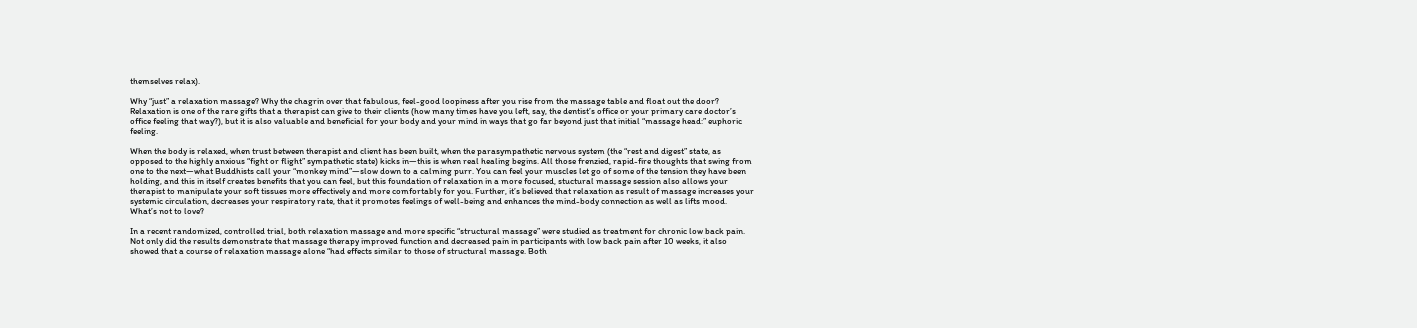themselves relax).

Why “just” a relaxation massage? Why the chagrin over that fabulous, feel-good loopiness after you rise from the massage table and float out the door? Relaxation is one of the rare gifts that a therapist can give to their clients (how many times have you left, say, the dentist’s office or your primary care doctor’s office feeling that way?), but it is also valuable and beneficial for your body and your mind in ways that go far beyond just that initial “massage head:” euphoric feeling.

When the body is relaxed, when trust between therapist and client has been built, when the parasympathetic nervous system (the “rest and digest” state, as opposed to the highly anxious “fight or flight” sympathetic state) kicks in—this is when real healing begins. All those frenzied, rapid-fire thoughts that swing from one to the next—what Buddhists call your “monkey mind”—slow down to a calming purr. You can feel your muscles let go of some of the tension they have been holding, and this in itself creates benefits that you can feel, but this foundation of relaxation in a more focused, stuctural massage session also allows your therapist to manipulate your soft tissues more effectively and more comfortably for you. Further, it’s believed that relaxation as result of massage increases your systemic circulation, decreases your respiratory rate, that it promotes feelings of well-being and enhances the mind-body connection as well as lifts mood. What’s not to love?

In a recent randomized, controlled trial, both relaxation massage and more specific “structural massage” were studied as treatment for chronic low back pain. Not only did the results demonstrate that massage therapy improved function and decreased pain in participants with low back pain after 10 weeks, it also showed that a course of relaxation massage alone “had effects similar to those of structural massage. Both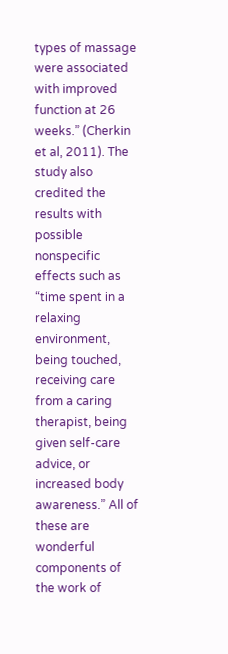types of massage were associated with improved function at 26 weeks.” (Cherkin et al, 2011). The study also credited the results with possible nonspecific effects such as “time spent in a relaxing environment, being touched, receiving care from a caring therapist, being given self-care advice, or increased body awareness.” All of these are wonderful components of the work of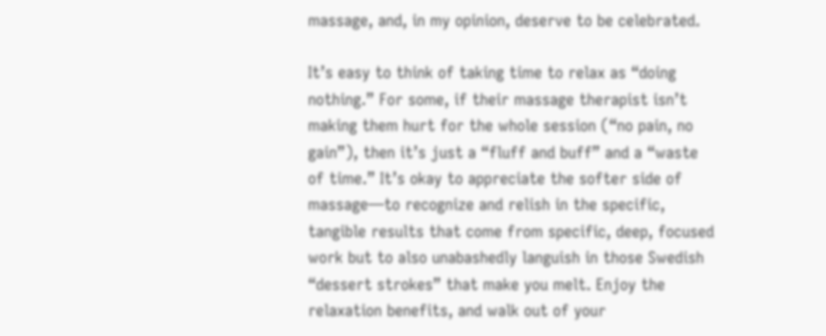massage, and, in my opinion, deserve to be celebrated.

It’s easy to think of taking time to relax as “doing nothing.” For some, if their massage therapist isn’t making them hurt for the whole session (“no pain, no gain”), then it’s just a “fluff and buff” and a “waste of time.” It’s okay to appreciate the softer side of massage—to recognize and relish in the specific, tangible results that come from specific, deep, focused work but to also unabashedly languish in those Swedish “dessert strokes” that make you melt. Enjoy the relaxation benefits, and walk out of your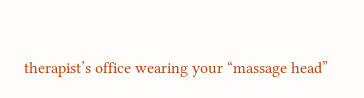therapist’s office wearing your “massage head”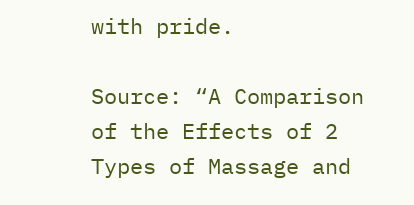with pride.

Source: “A Comparison of the Effects of 2 Types of Massage and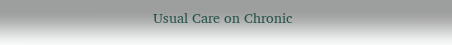Usual Care on Chronic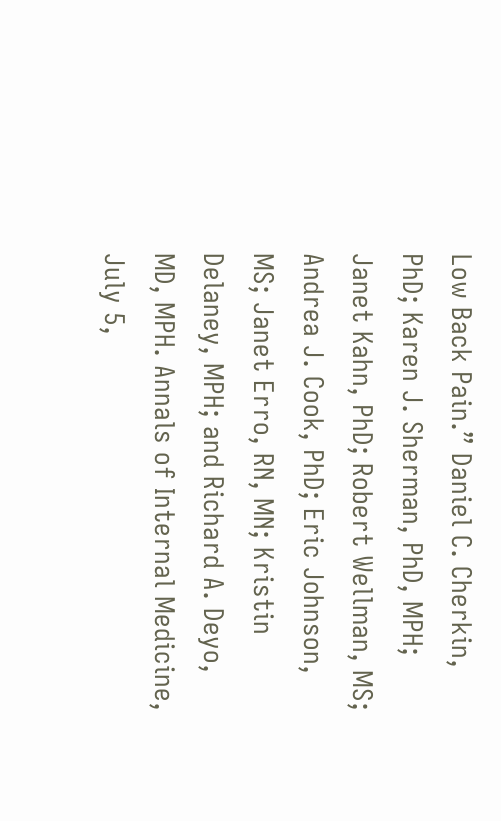Low Back Pain.” Daniel C. Cherkin, PhD; Karen J. Sherman, PhD, MPH; Janet Kahn, PhD; Robert Wellman, MS; Andrea J. Cook, PhD; Eric Johnson, MS; Janet Erro, RN, MN; Kristin Delaney, MPH; and Richard A. Deyo, MD, MPH. Annals of Internal Medicine, July 5,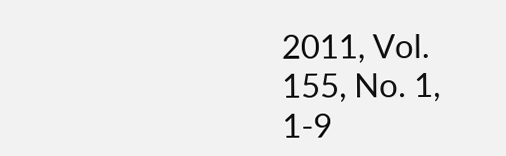2011, Vol. 155, No. 1, 1-9